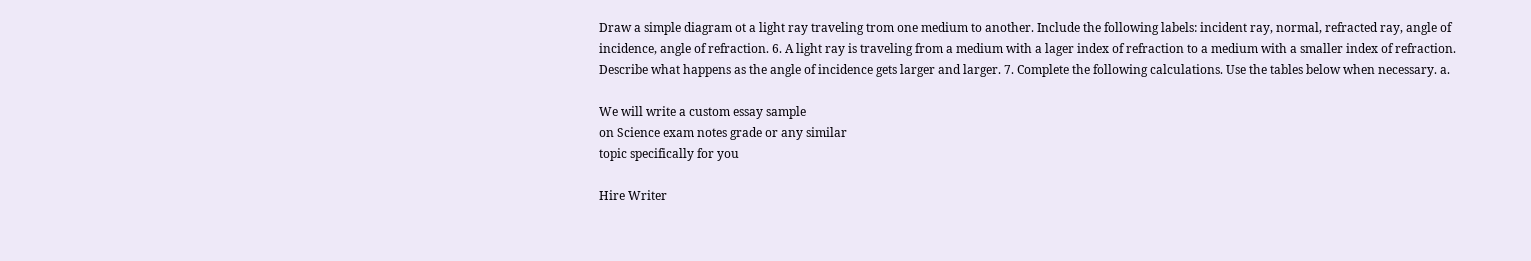Draw a simple diagram ot a light ray traveling trom one medium to another. Include the following labels: incident ray, normal, refracted ray, angle of incidence, angle of refraction. 6. A light ray is traveling from a medium with a lager index of refraction to a medium with a smaller index of refraction. Describe what happens as the angle of incidence gets larger and larger. 7. Complete the following calculations. Use the tables below when necessary. a.

We will write a custom essay sample
on Science exam notes grade or any similar
topic specifically for you

Hire Writer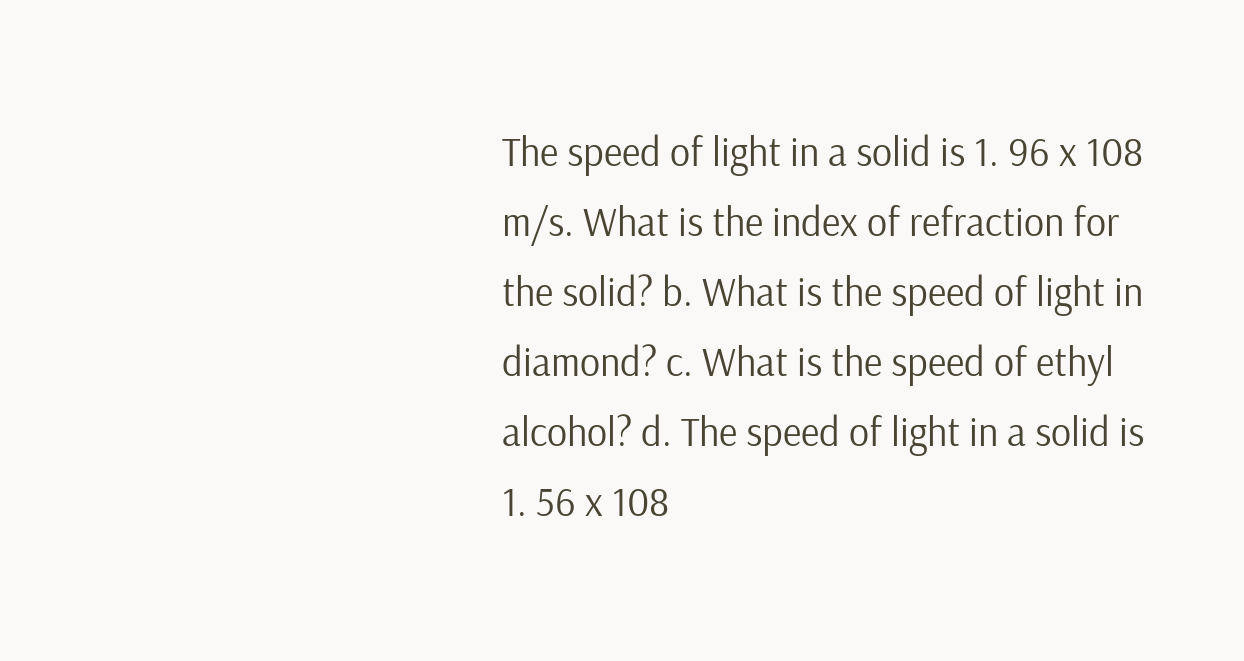The speed of light in a solid is 1. 96 x 108 m/s. What is the index of refraction for the solid? b. What is the speed of light in diamond? c. What is the speed of ethyl alcohol? d. The speed of light in a solid is 1. 56 x 108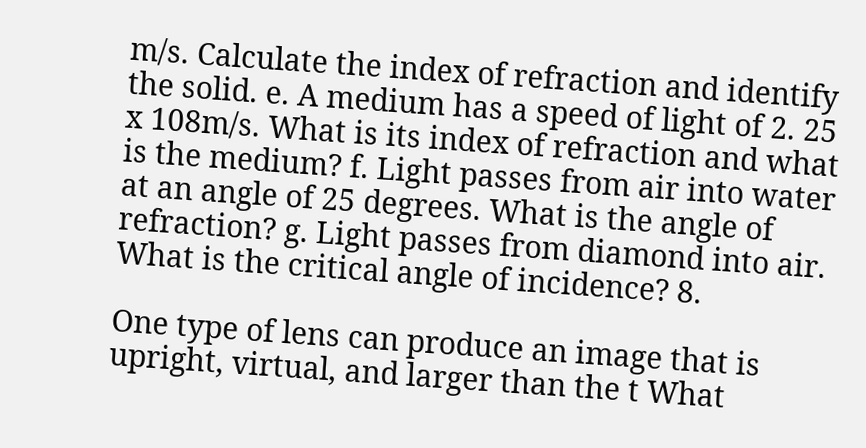m/s. Calculate the index of refraction and identify the solid. e. A medium has a speed of light of 2. 25 x 108m/s. What is its index of refraction and what is the medium? f. Light passes from air into water at an angle of 25 degrees. What is the angle of refraction? g. Light passes from diamond into air. What is the critical angle of incidence? 8.

One type of lens can produce an image that is upright, virtual, and larger than the t What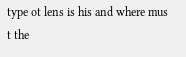type ot lens is his and where mus t the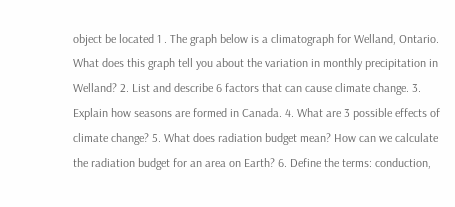object be located 1 . The graph below is a climatograph for Welland, Ontario. What does this graph tell you about the variation in monthly precipitation in Welland? 2. List and describe 6 factors that can cause climate change. 3. Explain how seasons are formed in Canada. 4. What are 3 possible effects of climate change? 5. What does radiation budget mean? How can we calculate the radiation budget for an area on Earth? 6. Define the terms: conduction,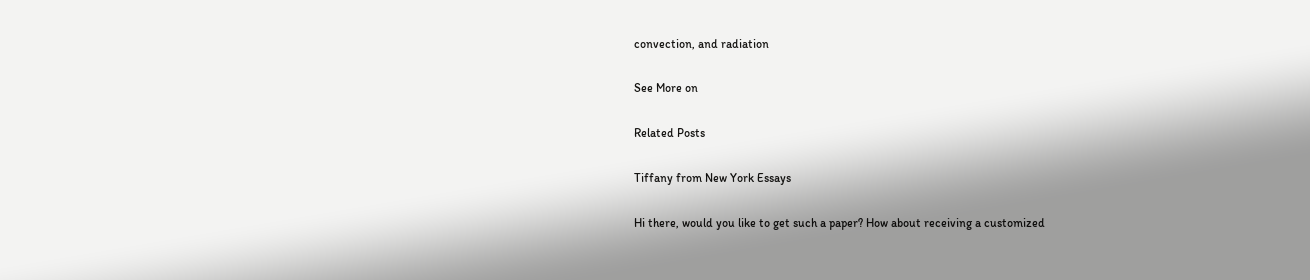convection, and radiation

See More on

Related Posts

Tiffany from New York Essays

Hi there, would you like to get such a paper? How about receiving a customized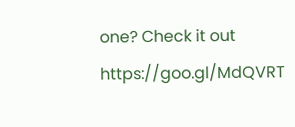one? Check it out https://goo.gl/MdQVRT